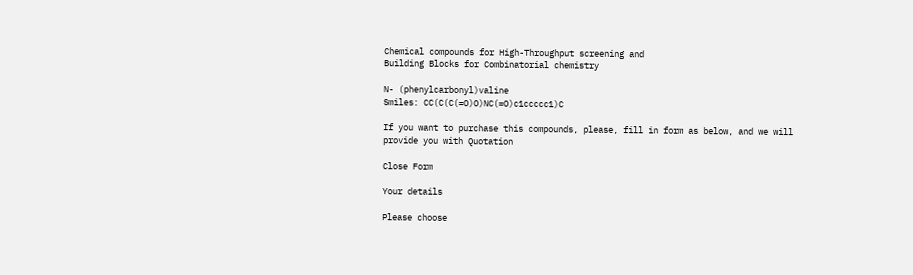Chemical compounds for High-Throughput screening and
Building Blocks for Combinatorial chemistry

N- (phenylcarbonyl)valine
Smiles: CC(C(C(=O)O)NC(=O)c1ccccc1)C

If you want to purchase this compounds, please, fill in form as below, and we will provide you with Quotation

Close Form

Your details

Please choose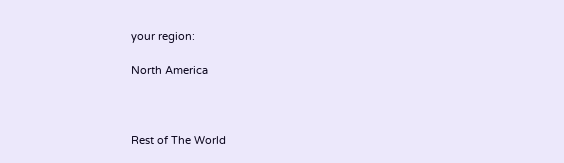your region:

North America



Rest of The World